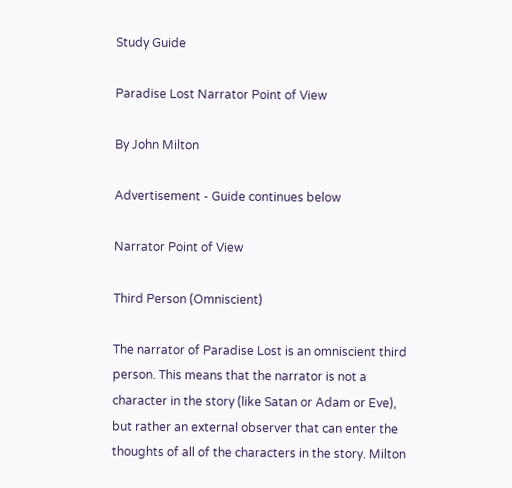Study Guide

Paradise Lost Narrator Point of View

By John Milton

Advertisement - Guide continues below

Narrator Point of View

Third Person (Omniscient)

The narrator of Paradise Lost is an omniscient third person. This means that the narrator is not a character in the story (like Satan or Adam or Eve), but rather an external observer that can enter the thoughts of all of the characters in the story. Milton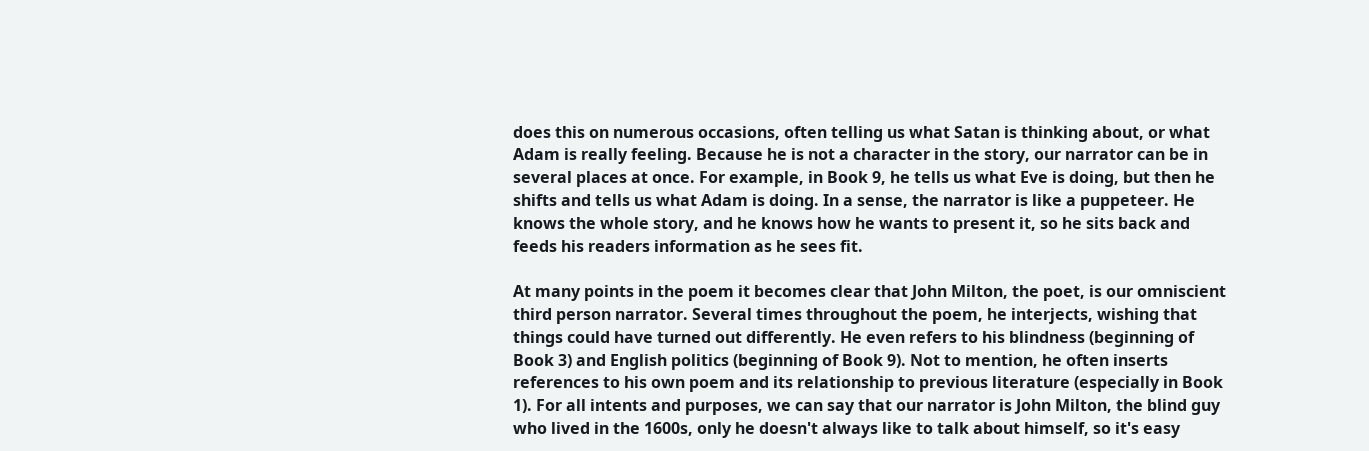does this on numerous occasions, often telling us what Satan is thinking about, or what Adam is really feeling. Because he is not a character in the story, our narrator can be in several places at once. For example, in Book 9, he tells us what Eve is doing, but then he shifts and tells us what Adam is doing. In a sense, the narrator is like a puppeteer. He knows the whole story, and he knows how he wants to present it, so he sits back and feeds his readers information as he sees fit.

At many points in the poem it becomes clear that John Milton, the poet, is our omniscient third person narrator. Several times throughout the poem, he interjects, wishing that things could have turned out differently. He even refers to his blindness (beginning of Book 3) and English politics (beginning of Book 9). Not to mention, he often inserts references to his own poem and its relationship to previous literature (especially in Book 1). For all intents and purposes, we can say that our narrator is John Milton, the blind guy who lived in the 1600s, only he doesn't always like to talk about himself, so it's easy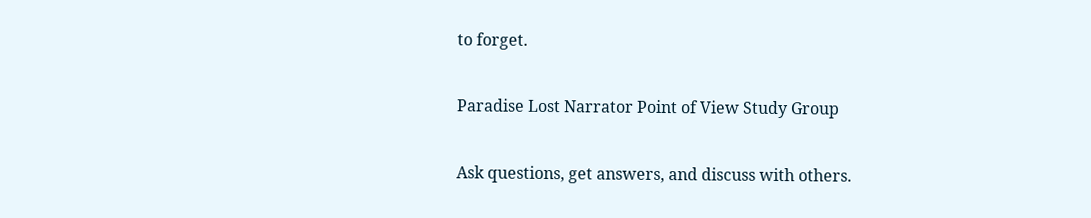to forget.

Paradise Lost Narrator Point of View Study Group

Ask questions, get answers, and discuss with others.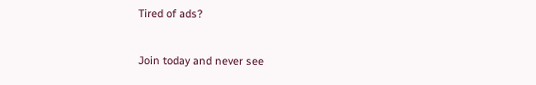Tired of ads?

Join today and never see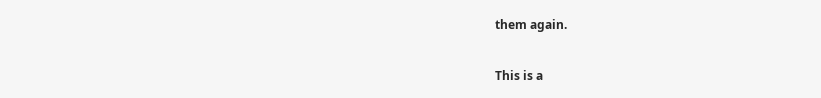them again.

This is a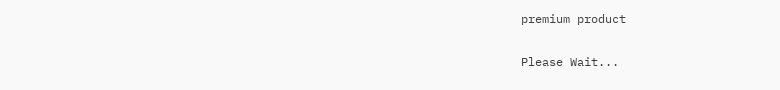premium product

Please Wait...